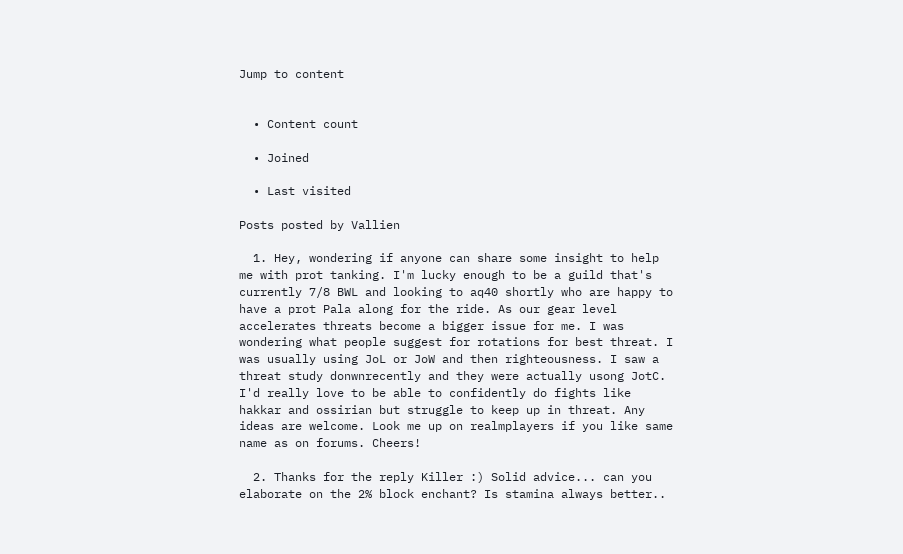Jump to content


  • Content count

  • Joined

  • Last visited

Posts posted by Vallien

  1. Hey, wondering if anyone can share some insight to help me with prot tanking. I'm lucky enough to be a guild that's currently 7/8 BWL and looking to aq40 shortly who are happy to have a prot Pala along for the ride. As our gear level accelerates threats become a bigger issue for me. I was wondering what people suggest for rotations for best threat. I was usually using JoL or JoW and then righteousness. I saw a threat study donwnrecently and they were actually usong JotC. I'd really love to be able to confidently do fights like hakkar and ossirian but struggle to keep up in threat. Any ideas are welcome. Look me up on realmplayers if you like same name as on forums. Cheers!

  2. Thanks for the reply Killer :) Solid advice... can you elaborate on the 2% block enchant? Is stamina always better..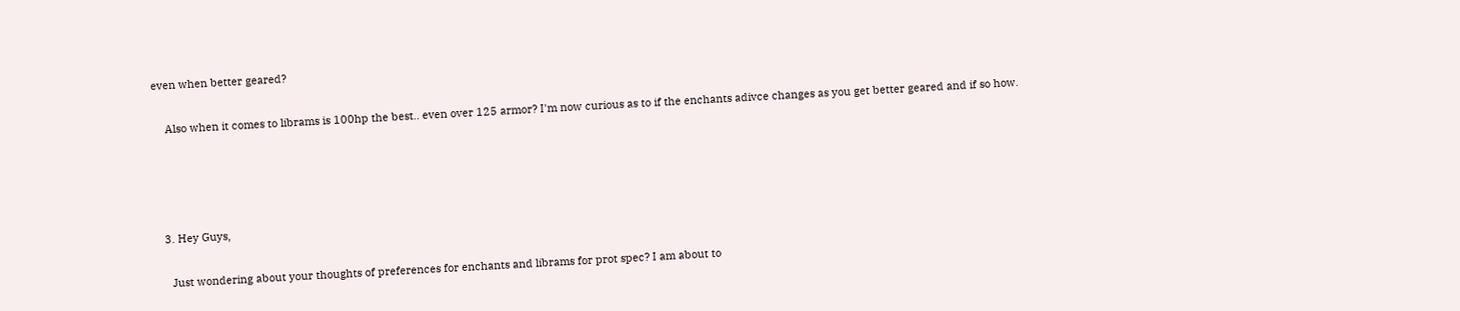even when better geared?

    Also when it comes to librams is 100hp the best.. even over 125 armor? I'm now curious as to if the enchants adivce changes as you get better geared and if so how.




  3. Hey Guys,

    Just wondering about your thoughts of preferences for enchants and librams for prot spec? I am about to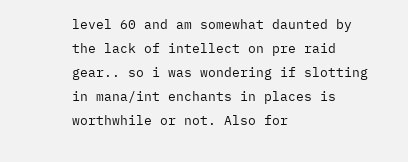level 60 and am somewhat daunted by the lack of intellect on pre raid gear.. so i was wondering if slotting in mana/int enchants in places is worthwhile or not. Also for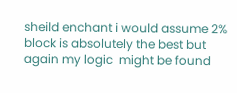sheild enchant i would assume 2% block is absolutely the best but again my logic  might be found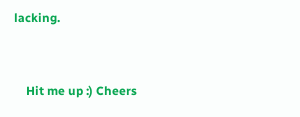lacking.


    Hit me up :) Cheers